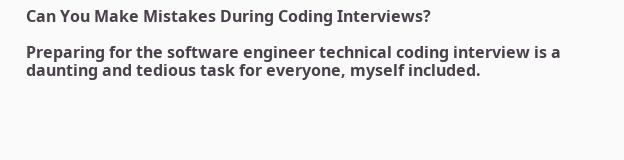Can You Make Mistakes During Coding Interviews?

Preparing for the software engineer technical coding interview is a daunting and tedious task for everyone, myself included.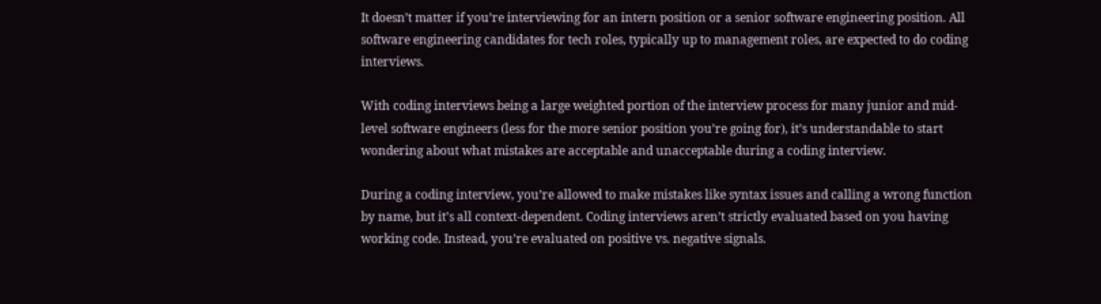It doesn’t matter if you’re interviewing for an intern position or a senior software engineering position. All software engineering candidates for tech roles, typically up to management roles, are expected to do coding interviews.

With coding interviews being a large weighted portion of the interview process for many junior and mid-level software engineers (less for the more senior position you’re going for), it’s understandable to start wondering about what mistakes are acceptable and unacceptable during a coding interview.

During a coding interview, you’re allowed to make mistakes like syntax issues and calling a wrong function by name, but it’s all context-dependent. Coding interviews aren’t strictly evaluated based on you having working code. Instead, you’re evaluated on positive vs. negative signals.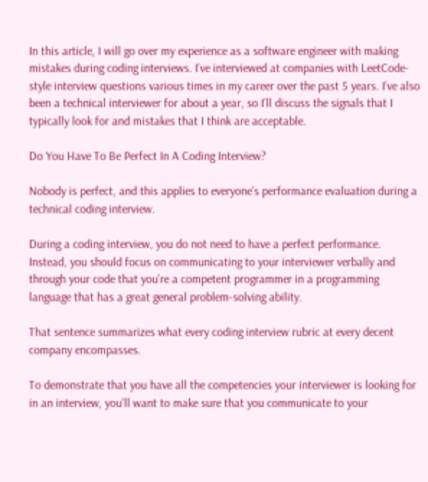In this article, I will go over my experience as a software engineer with making mistakes during coding interviews. I’ve interviewed at companies with LeetCode-style interview questions various times in my career over the past 5 years. I’ve also been a technical interviewer for about a year, so I’ll discuss the signals that I typically look for and mistakes that I think are acceptable.

Do You Have To Be Perfect In A Coding Interview?

Nobody is perfect, and this applies to everyone’s performance evaluation during a technical coding interview.

During a coding interview, you do not need to have a perfect performance. Instead, you should focus on communicating to your interviewer verbally and through your code that you’re a competent programmer in a programming language that has a great general problem-solving ability.

That sentence summarizes what every coding interview rubric at every decent company encompasses.

To demonstrate that you have all the competencies your interviewer is looking for in an interview, you’ll want to make sure that you communicate to your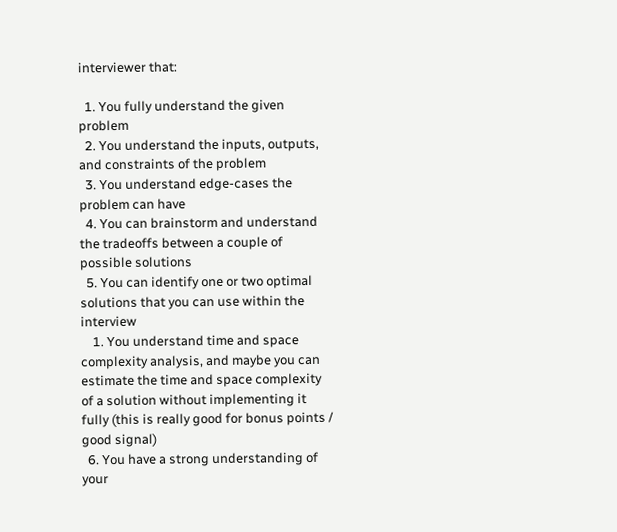interviewer that:

  1. You fully understand the given problem
  2. You understand the inputs, outputs, and constraints of the problem
  3. You understand edge-cases the problem can have
  4. You can brainstorm and understand the tradeoffs between a couple of possible solutions
  5. You can identify one or two optimal solutions that you can use within the interview
    1. You understand time and space complexity analysis, and maybe you can estimate the time and space complexity of a solution without implementing it fully (this is really good for bonus points / good signal)
  6. You have a strong understanding of your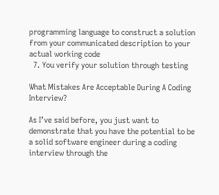programming language to construct a solution from your communicated description to your actual working code
  7. You verify your solution through testing

What Mistakes Are Acceptable During A Coding Interview?

As I’ve said before, you just want to demonstrate that you have the potential to be a solid software engineer during a coding interview through the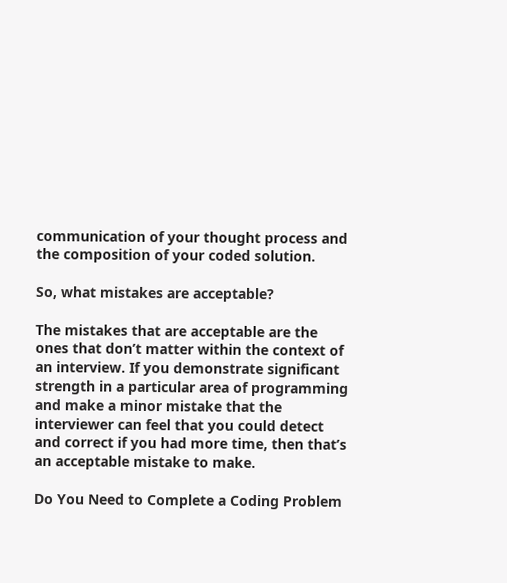communication of your thought process and the composition of your coded solution.

So, what mistakes are acceptable?

The mistakes that are acceptable are the ones that don’t matter within the context of an interview. If you demonstrate significant strength in a particular area of programming and make a minor mistake that the interviewer can feel that you could detect and correct if you had more time, then that’s an acceptable mistake to make.

Do You Need to Complete a Coding Problem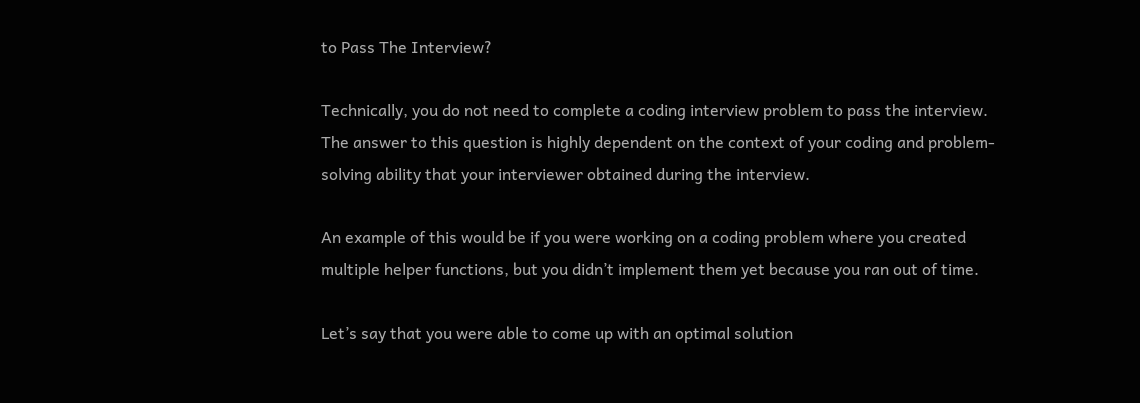to Pass The Interview?

Technically, you do not need to complete a coding interview problem to pass the interview. The answer to this question is highly dependent on the context of your coding and problem-solving ability that your interviewer obtained during the interview.

An example of this would be if you were working on a coding problem where you created multiple helper functions, but you didn’t implement them yet because you ran out of time.

Let’s say that you were able to come up with an optimal solution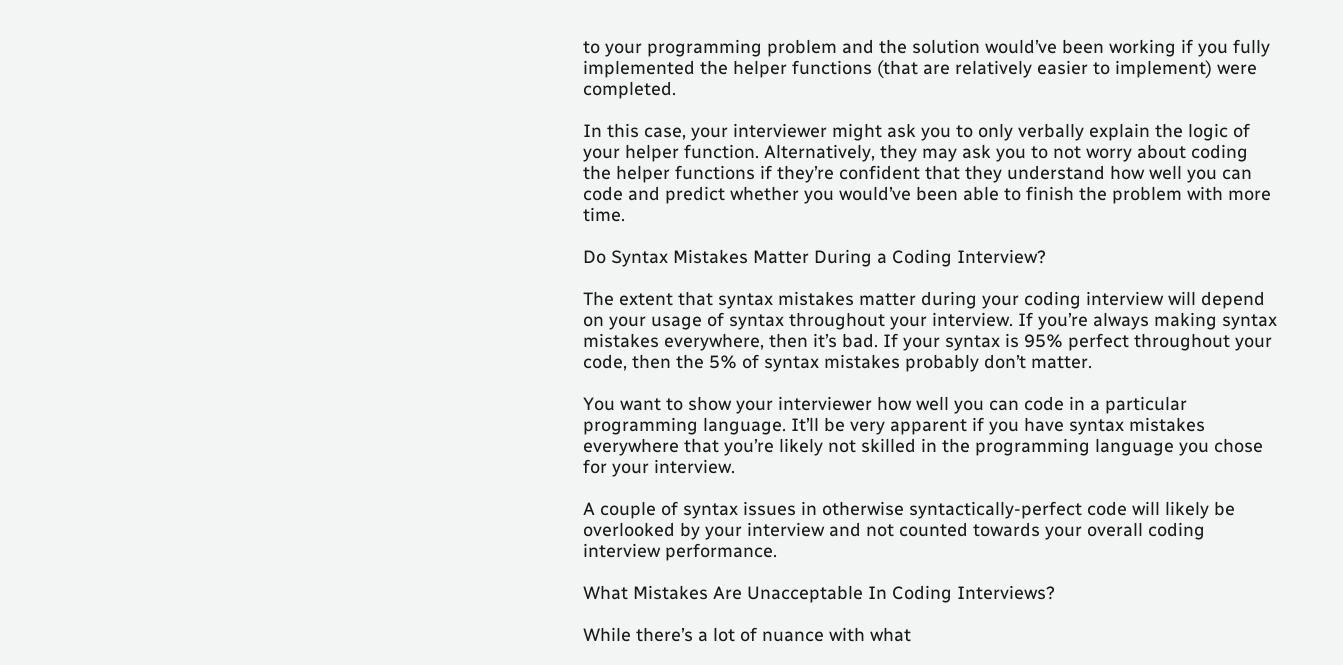to your programming problem and the solution would’ve been working if you fully implemented the helper functions (that are relatively easier to implement) were completed.

In this case, your interviewer might ask you to only verbally explain the logic of your helper function. Alternatively, they may ask you to not worry about coding the helper functions if they’re confident that they understand how well you can code and predict whether you would’ve been able to finish the problem with more time.

Do Syntax Mistakes Matter During a Coding Interview?

The extent that syntax mistakes matter during your coding interview will depend on your usage of syntax throughout your interview. If you’re always making syntax mistakes everywhere, then it’s bad. If your syntax is 95% perfect throughout your code, then the 5% of syntax mistakes probably don’t matter.

You want to show your interviewer how well you can code in a particular programming language. It’ll be very apparent if you have syntax mistakes everywhere that you’re likely not skilled in the programming language you chose for your interview.

A couple of syntax issues in otherwise syntactically-perfect code will likely be overlooked by your interview and not counted towards your overall coding interview performance.

What Mistakes Are Unacceptable In Coding Interviews?

While there’s a lot of nuance with what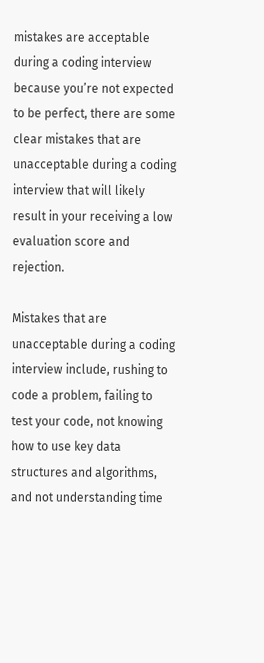mistakes are acceptable during a coding interview because you’re not expected to be perfect, there are some clear mistakes that are unacceptable during a coding interview that will likely result in your receiving a low evaluation score and rejection.

Mistakes that are unacceptable during a coding interview include, rushing to code a problem, failing to test your code, not knowing how to use key data structures and algorithms, and not understanding time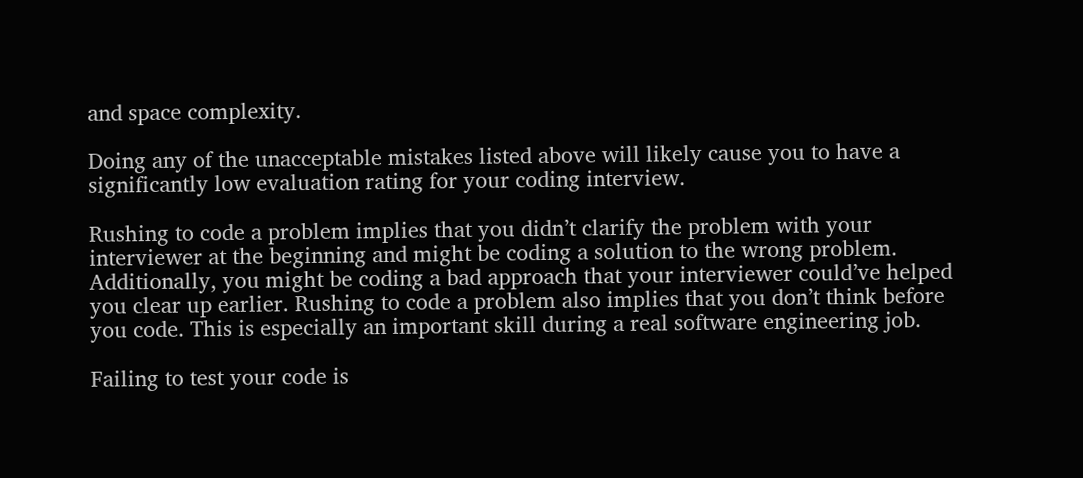and space complexity.

Doing any of the unacceptable mistakes listed above will likely cause you to have a significantly low evaluation rating for your coding interview.

Rushing to code a problem implies that you didn’t clarify the problem with your interviewer at the beginning and might be coding a solution to the wrong problem. Additionally, you might be coding a bad approach that your interviewer could’ve helped you clear up earlier. Rushing to code a problem also implies that you don’t think before you code. This is especially an important skill during a real software engineering job.

Failing to test your code is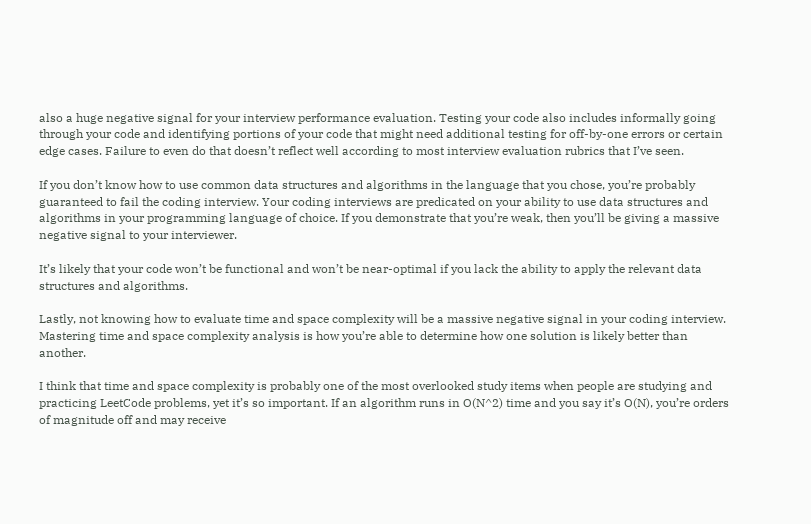also a huge negative signal for your interview performance evaluation. Testing your code also includes informally going through your code and identifying portions of your code that might need additional testing for off-by-one errors or certain edge cases. Failure to even do that doesn’t reflect well according to most interview evaluation rubrics that I’ve seen.

If you don’t know how to use common data structures and algorithms in the language that you chose, you’re probably guaranteed to fail the coding interview. Your coding interviews are predicated on your ability to use data structures and algorithms in your programming language of choice. If you demonstrate that you’re weak, then you’ll be giving a massive negative signal to your interviewer.

It’s likely that your code won’t be functional and won’t be near-optimal if you lack the ability to apply the relevant data structures and algorithms.

Lastly, not knowing how to evaluate time and space complexity will be a massive negative signal in your coding interview. Mastering time and space complexity analysis is how you’re able to determine how one solution is likely better than another.

I think that time and space complexity is probably one of the most overlooked study items when people are studying and practicing LeetCode problems, yet it’s so important. If an algorithm runs in O(N^2) time and you say it’s O(N), you’re orders of magnitude off and may receive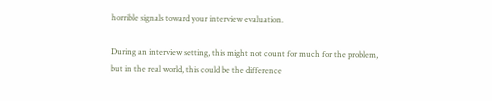horrible signals toward your interview evaluation.

During an interview setting, this might not count for much for the problem, but in the real world, this could be the difference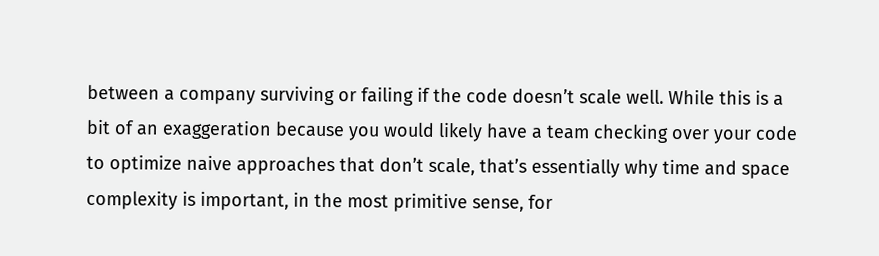between a company surviving or failing if the code doesn’t scale well. While this is a bit of an exaggeration because you would likely have a team checking over your code to optimize naive approaches that don’t scale, that’s essentially why time and space complexity is important, in the most primitive sense, for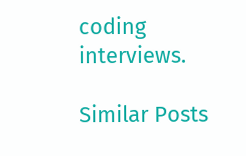coding interviews.

Similar Posts